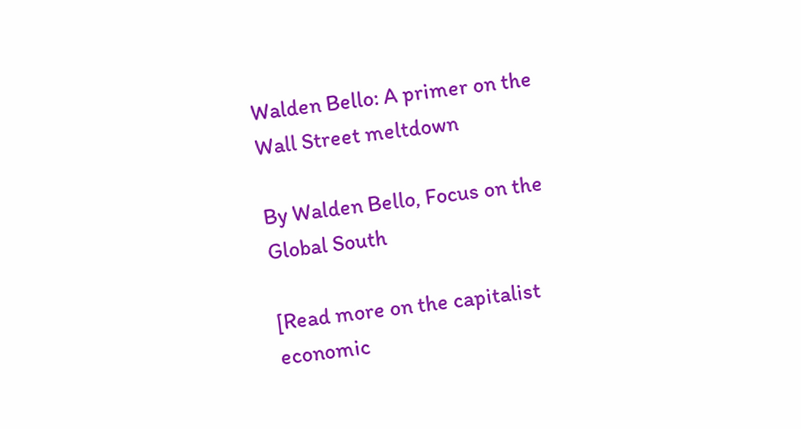Walden Bello: A primer on the Wall Street meltdown

By Walden Bello, Focus on the Global South

[Read more on the capitalist economic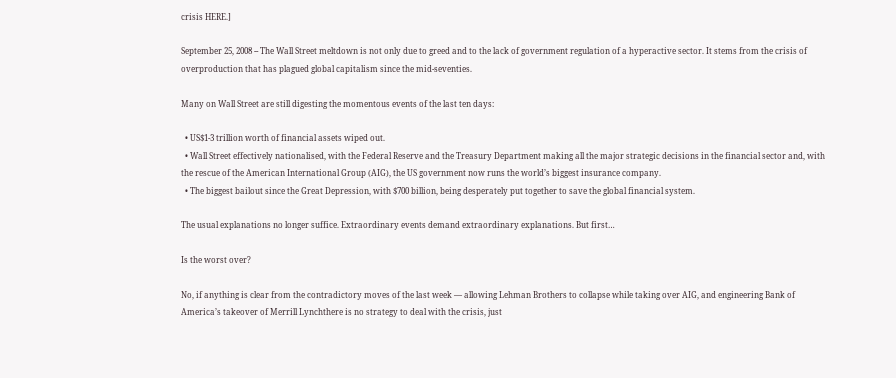crisis HERE.]

September 25, 2008 -- The Wall Street meltdown is not only due to greed and to the lack of government regulation of a hyperactive sector. It stems from the crisis of overproduction that has plagued global capitalism since the mid-seventies.

Many on Wall Street are still digesting the momentous events of the last ten days:

  • US$1-3 trillion worth of financial assets wiped out.
  • Wall Street effectively nationalised, with the Federal Reserve and the Treasury Department making all the major strategic decisions in the financial sector and, with the rescue of the American International Group (AIG), the US government now runs the world’s biggest insurance company.
  • The biggest bailout since the Great Depression, with $700 billion, being desperately put together to save the global financial system.

The usual explanations no longer suffice. Extraordinary events demand extraordinary explanations. But first…

Is the worst over?

No, if anything is clear from the contradictory moves of the last week — allowing Lehman Brothers to collapse while taking over AIG, and engineering Bank of America’s takeover of Merrill Lynchthere is no strategy to deal with the crisis, just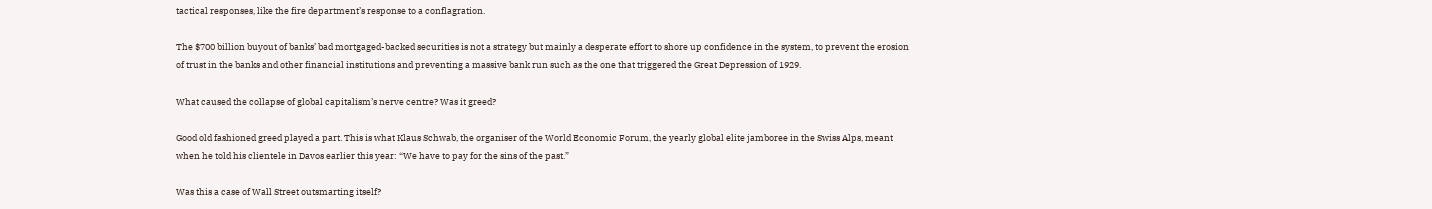tactical responses, like the fire department’s response to a conflagration.

The $700 billion buyout of banks’ bad mortgaged-backed securities is not a strategy but mainly a desperate effort to shore up confidence in the system, to prevent the erosion of trust in the banks and other financial institutions and preventing a massive bank run such as the one that triggered the Great Depression of 1929.

What caused the collapse of global capitalism’s nerve centre? Was it greed?

Good old fashioned greed played a part. This is what Klaus Schwab, the organiser of the World Economic Forum, the yearly global elite jamboree in the Swiss Alps, meant when he told his clientele in Davos earlier this year: “We have to pay for the sins of the past.”

Was this a case of Wall Street outsmarting itself?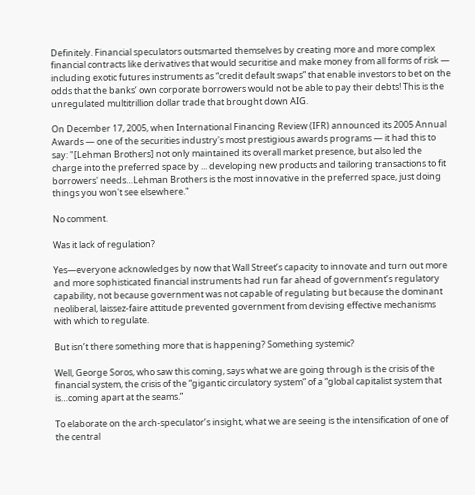Definitely. Financial speculators outsmarted themselves by creating more and more complex financial contracts like derivatives that would securitise and make money from all forms of risk — including exotic futures instruments as “credit default swaps” that enable investors to bet on the odds that the banks’ own corporate borrowers would not be able to pay their debts! This is the unregulated multitrillion dollar trade that brought down AIG.

On December 17, 2005, when International Financing Review (IFR) announced its 2005 Annual Awards — one of the securities industry's most prestigious awards programs — it had this to say: "[Lehman Brothers] not only maintained its overall market presence, but also led the charge into the preferred space by ... developing new products and tailoring transactions to fit borrowers' needs…Lehman Brothers is the most innovative in the preferred space, just doing things you won't see elsewhere."

No comment.

Was it lack of regulation?

Yes—everyone acknowledges by now that Wall Street’s capacity to innovate and turn out more and more sophisticated financial instruments had run far ahead of government’s regulatory capability, not because government was not capable of regulating but because the dominant neoliberal, laissez-faire attitude prevented government from devising effective mechanisms with which to regulate.

But isn’t there something more that is happening? Something systemic?

Well, George Soros, who saw this coming, says what we are going through is the crisis of the financial system, the crisis of the “gigantic circulatory system” of a “global capitalist system that is…coming apart at the seams.”

To elaborate on the arch-speculator’s insight, what we are seeing is the intensification of one of the central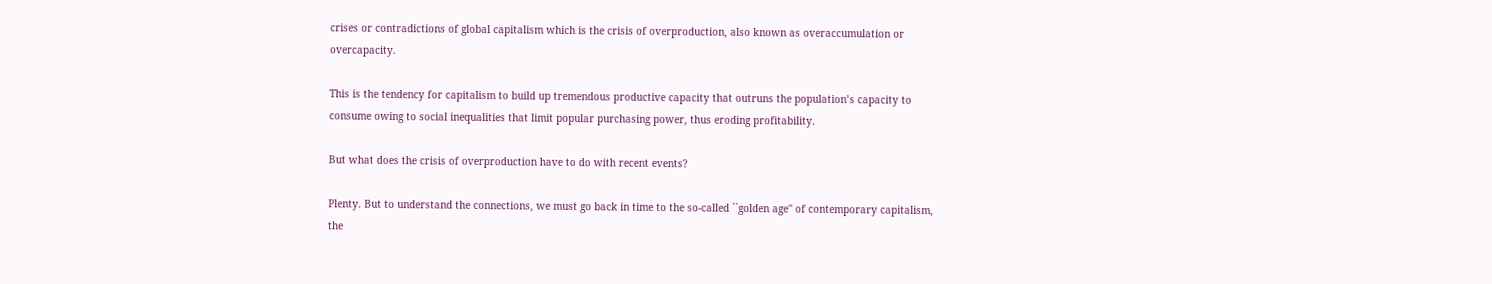crises or contradictions of global capitalism which is the crisis of overproduction, also known as overaccumulation or overcapacity.

This is the tendency for capitalism to build up tremendous productive capacity that outruns the population’s capacity to consume owing to social inequalities that limit popular purchasing power, thus eroding profitability.

But what does the crisis of overproduction have to do with recent events?

Plenty. But to understand the connections, we must go back in time to the so-called ``golden age'' of contemporary capitalism, the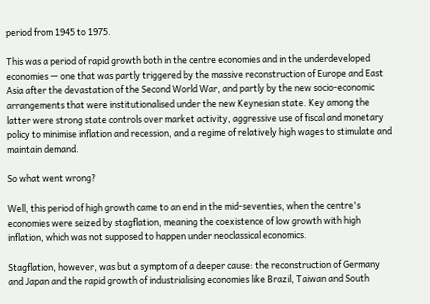period from 1945 to 1975.

This was a period of rapid growth both in the centre economies and in the underdeveloped economies — one that was partly triggered by the massive reconstruction of Europe and East Asia after the devastation of the Second World War, and partly by the new socio-economic arrangements that were institutionalised under the new Keynesian state. Key among the latter were strong state controls over market activity, aggressive use of fiscal and monetary policy to minimise inflation and recession, and a regime of relatively high wages to stimulate and maintain demand.

So what went wrong?

Well, this period of high growth came to an end in the mid-seventies, when the centre's economies were seized by stagflation, meaning the coexistence of low growth with high inflation, which was not supposed to happen under neoclassical economics.

Stagflation, however, was but a symptom of a deeper cause: the reconstruction of Germany and Japan and the rapid growth of industrialising economies like Brazil, Taiwan and South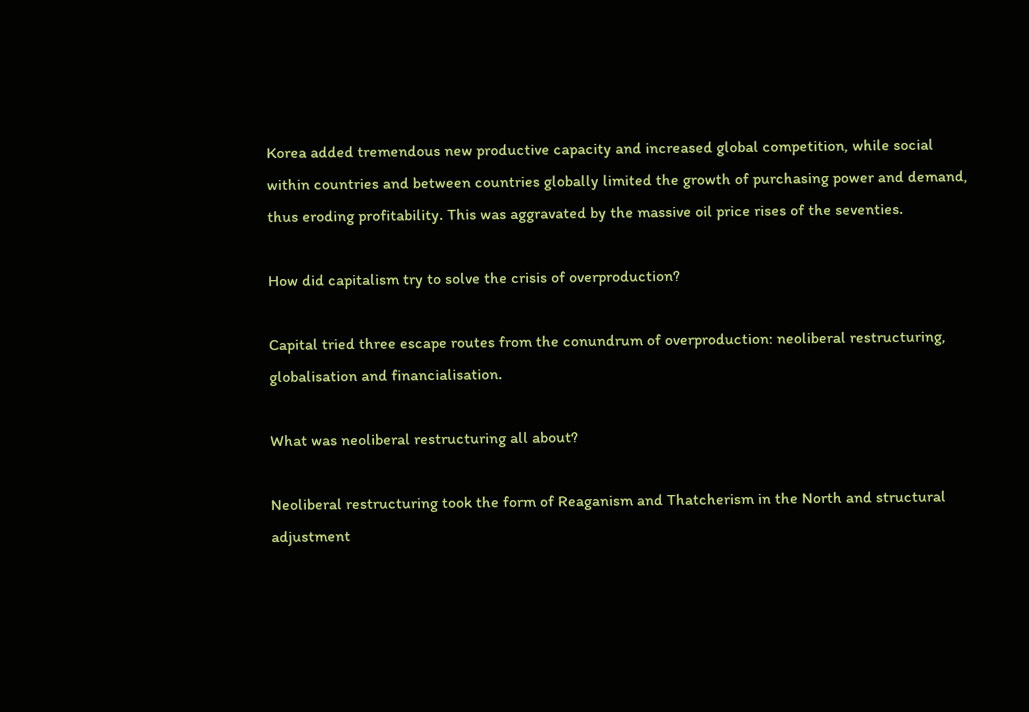Korea added tremendous new productive capacity and increased global competition, while social within countries and between countries globally limited the growth of purchasing power and demand, thus eroding profitability. This was aggravated by the massive oil price rises of the seventies.

How did capitalism try to solve the crisis of overproduction?

Capital tried three escape routes from the conundrum of overproduction: neoliberal restructuring, globalisation and financialisation.

What was neoliberal restructuring all about?

Neoliberal restructuring took the form of Reaganism and Thatcherism in the North and structural adjustment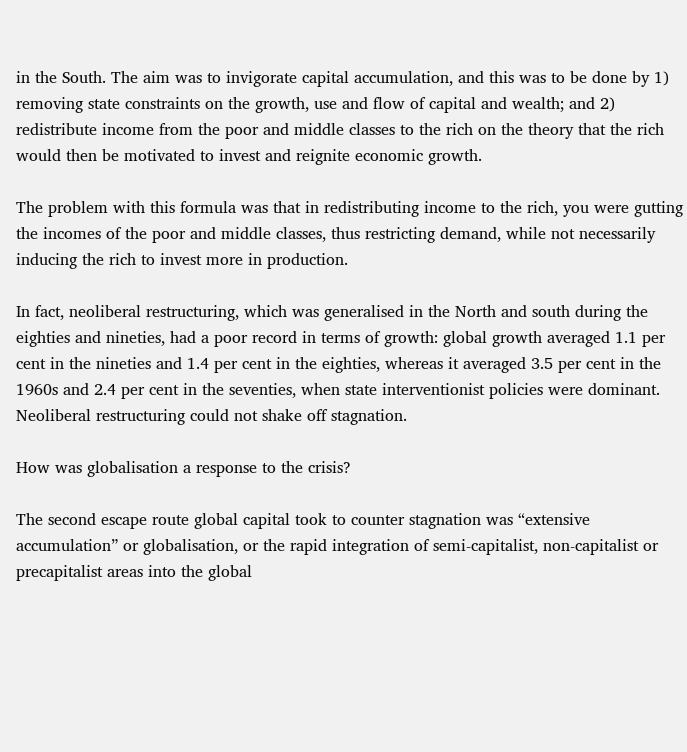in the South. The aim was to invigorate capital accumulation, and this was to be done by 1) removing state constraints on the growth, use and flow of capital and wealth; and 2) redistribute income from the poor and middle classes to the rich on the theory that the rich would then be motivated to invest and reignite economic growth.

The problem with this formula was that in redistributing income to the rich, you were gutting the incomes of the poor and middle classes, thus restricting demand, while not necessarily inducing the rich to invest more in production.

In fact, neoliberal restructuring, which was generalised in the North and south during the eighties and nineties, had a poor record in terms of growth: global growth averaged 1.1 per cent in the nineties and 1.4 per cent in the eighties, whereas it averaged 3.5 per cent in the 1960s and 2.4 per cent in the seventies, when state interventionist policies were dominant. Neoliberal restructuring could not shake off stagnation.

How was globalisation a response to the crisis?

The second escape route global capital took to counter stagnation was “extensive accumulation” or globalisation, or the rapid integration of semi-capitalist, non-capitalist or precapitalist areas into the global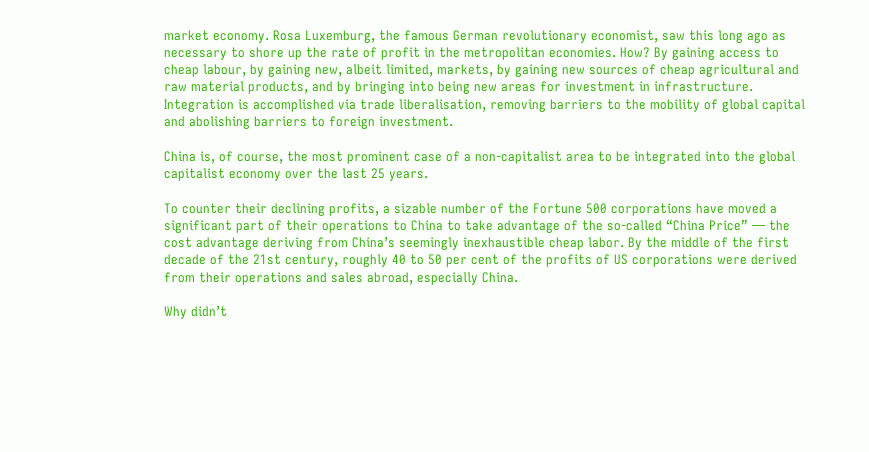market economy. Rosa Luxemburg, the famous German revolutionary economist, saw this long ago as necessary to shore up the rate of profit in the metropolitan economies. How? By gaining access to cheap labour, by gaining new, albeit limited, markets, by gaining new sources of cheap agricultural and raw material products, and by bringing into being new areas for investment in infrastructure. Integration is accomplished via trade liberalisation, removing barriers to the mobility of global capital and abolishing barriers to foreign investment.

China is, of course, the most prominent case of a non-capitalist area to be integrated into the global capitalist economy over the last 25 years.

To counter their declining profits, a sizable number of the Fortune 500 corporations have moved a significant part of their operations to China to take advantage of the so-called “China Price” — the cost advantage deriving from China’s seemingly inexhaustible cheap labor. By the middle of the first decade of the 21st century, roughly 40 to 50 per cent of the profits of US corporations were derived from their operations and sales abroad, especially China.

Why didn’t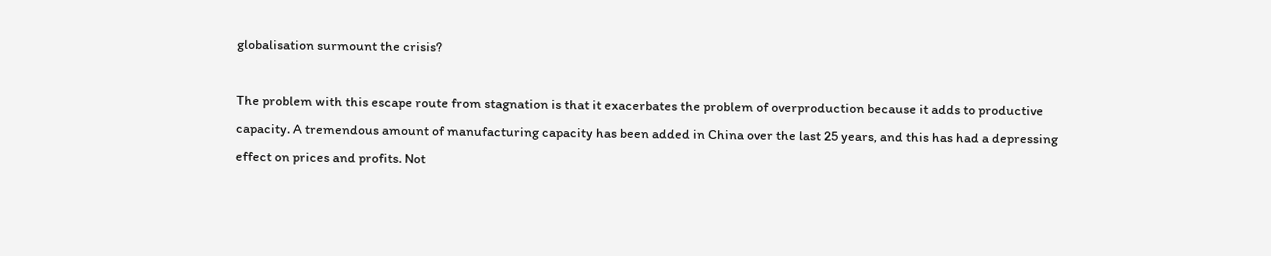globalisation surmount the crisis?

The problem with this escape route from stagnation is that it exacerbates the problem of overproduction because it adds to productive capacity. A tremendous amount of manufacturing capacity has been added in China over the last 25 years, and this has had a depressing effect on prices and profits. Not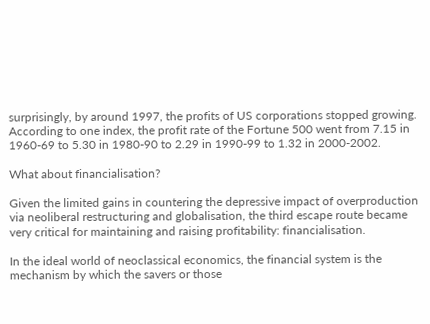surprisingly, by around 1997, the profits of US corporations stopped growing. According to one index, the profit rate of the Fortune 500 went from 7.15 in 1960-69 to 5.30 in 1980-90 to 2.29 in 1990-99 to 1.32 in 2000-2002.

What about financialisation?

Given the limited gains in countering the depressive impact of overproduction via neoliberal restructuring and globalisation, the third escape route became very critical for maintaining and raising profitability: financialisation.

In the ideal world of neoclassical economics, the financial system is the mechanism by which the savers or those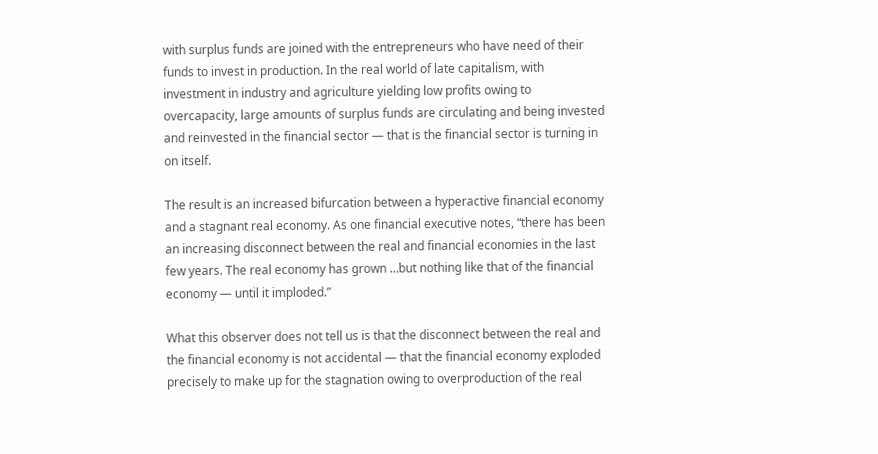with surplus funds are joined with the entrepreneurs who have need of their funds to invest in production. In the real world of late capitalism, with investment in industry and agriculture yielding low profits owing to overcapacity, large amounts of surplus funds are circulating and being invested and reinvested in the financial sector — that is the financial sector is turning in on itself.

The result is an increased bifurcation between a hyperactive financial economy and a stagnant real economy. As one financial executive notes, “there has been an increasing disconnect between the real and financial economies in the last few years. The real economy has grown …but nothing like that of the financial economy — until it imploded.”

What this observer does not tell us is that the disconnect between the real and the financial economy is not accidental — that the financial economy exploded precisely to make up for the stagnation owing to overproduction of the real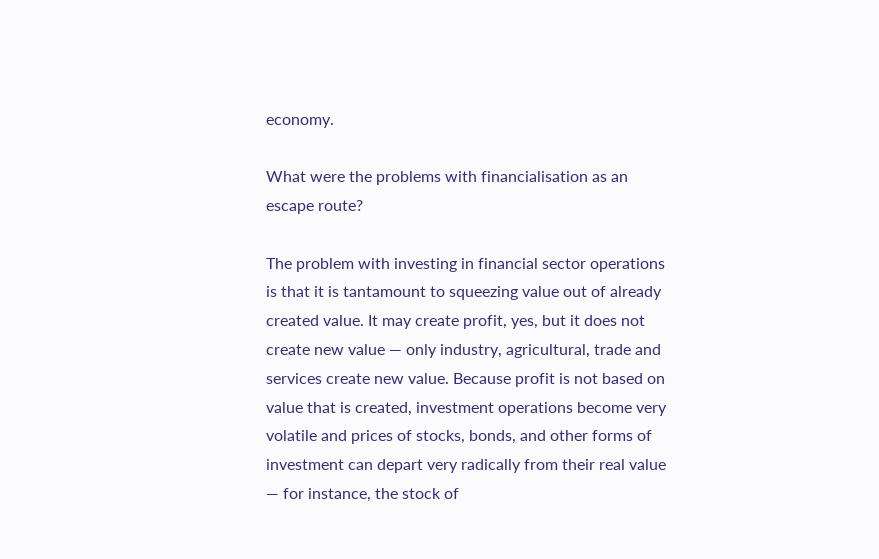economy.

What were the problems with financialisation as an escape route?

The problem with investing in financial sector operations is that it is tantamount to squeezing value out of already created value. It may create profit, yes, but it does not create new value — only industry, agricultural, trade and services create new value. Because profit is not based on value that is created, investment operations become very volatile and prices of stocks, bonds, and other forms of investment can depart very radically from their real value — for instance, the stock of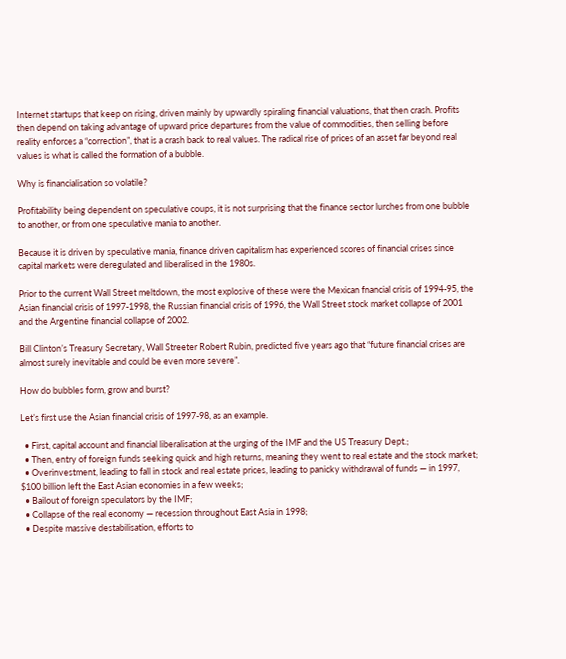Internet startups that keep on rising, driven mainly by upwardly spiraling financial valuations, that then crash. Profits then depend on taking advantage of upward price departures from the value of commodities, then selling before reality enforces a “correction”, that is a crash back to real values. The radical rise of prices of an asset far beyond real values is what is called the formation of a bubble.

Why is financialisation so volatile?

Profitability being dependent on speculative coups, it is not surprising that the finance sector lurches from one bubble to another, or from one speculative mania to another.

Because it is driven by speculative mania, finance driven capitalism has experienced scores of financial crises since capital markets were deregulated and liberalised in the 1980s.

Prior to the current Wall Street meltdown, the most explosive of these were the Mexican fnancial crisis of 1994-95, the Asian financial crisis of 1997-1998, the Russian financial crisis of 1996, the Wall Street stock market collapse of 2001 and the Argentine financial collapse of 2002.

Bill Clinton’s Treasury Secretary, Wall Streeter Robert Rubin, predicted five years ago that “future financial crises are almost surely inevitable and could be even more severe”.

How do bubbles form, grow and burst?

Let’s first use the Asian financial crisis of 1997-98, as an example.

  • First, capital account and financial liberalisation at the urging of the IMF and the US Treasury Dept.;
  • Then, entry of foreign funds seeking quick and high returns, meaning they went to real estate and the stock market;
  • Overinvestment, leading to fall in stock and real estate prices, leading to panicky withdrawal of funds — in 1997, $100 billion left the East Asian economies in a few weeks;
  • Bailout of foreign speculators by the IMF;
  • Collapse of the real economy — recession throughout East Asia in 1998;
  • Despite massive destabilisation, efforts to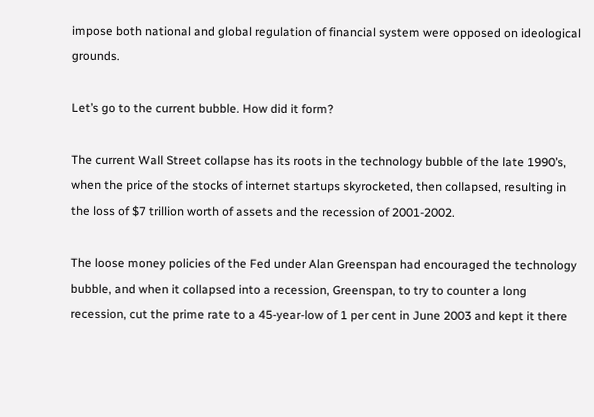impose both national and global regulation of financial system were opposed on ideological grounds.

Let’s go to the current bubble. How did it form?

The current Wall Street collapse has its roots in the technology bubble of the late 1990’s, when the price of the stocks of internet startups skyrocketed, then collapsed, resulting in the loss of $7 trillion worth of assets and the recession of 2001-2002.

The loose money policies of the Fed under Alan Greenspan had encouraged the technology bubble, and when it collapsed into a recession, Greenspan, to try to counter a long recession, cut the prime rate to a 45-year-low of 1 per cent in June 2003 and kept it there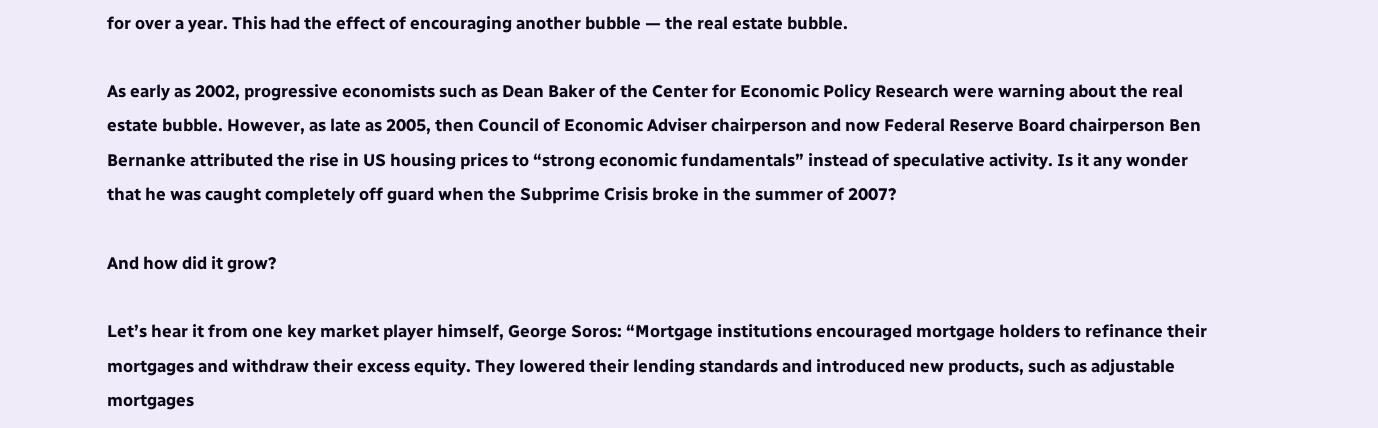for over a year. This had the effect of encouraging another bubble — the real estate bubble.

As early as 2002, progressive economists such as Dean Baker of the Center for Economic Policy Research were warning about the real estate bubble. However, as late as 2005, then Council of Economic Adviser chairperson and now Federal Reserve Board chairperson Ben Bernanke attributed the rise in US housing prices to “strong economic fundamentals” instead of speculative activity. Is it any wonder that he was caught completely off guard when the Subprime Crisis broke in the summer of 2007?

And how did it grow?

Let’s hear it from one key market player himself, George Soros: “Mortgage institutions encouraged mortgage holders to refinance their mortgages and withdraw their excess equity. They lowered their lending standards and introduced new products, such as adjustable mortgages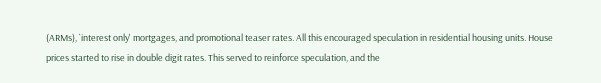(ARMs), `interest only' mortgages, and promotional teaser rates. All this encouraged speculation in residential housing units. House prices started to rise in double digit rates. This served to reinforce speculation, and the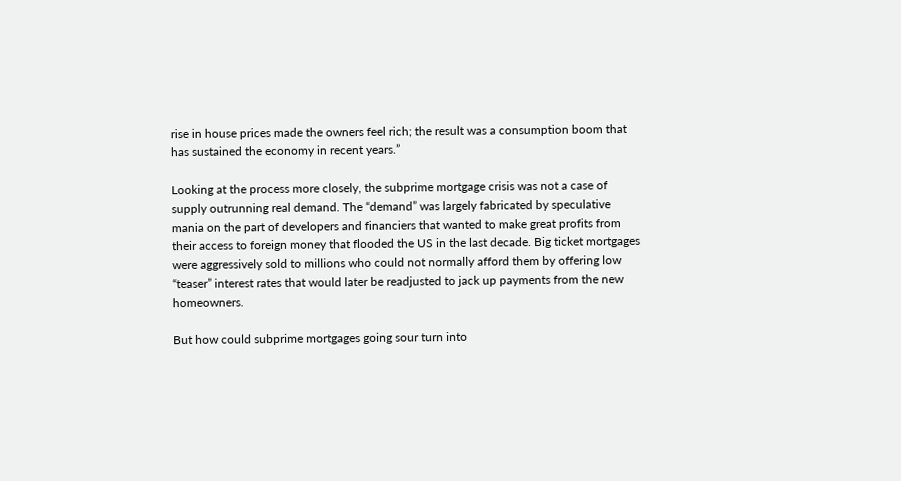rise in house prices made the owners feel rich; the result was a consumption boom that has sustained the economy in recent years.”

Looking at the process more closely, the subprime mortgage crisis was not a case of supply outrunning real demand. The “demand” was largely fabricated by speculative mania on the part of developers and financiers that wanted to make great profits from their access to foreign money that flooded the US in the last decade. Big ticket mortgages were aggressively sold to millions who could not normally afford them by offering low “teaser” interest rates that would later be readjusted to jack up payments from the new homeowners.

But how could subprime mortgages going sour turn into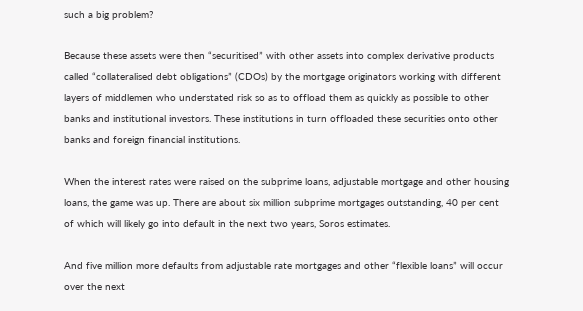such a big problem?

Because these assets were then “securitised” with other assets into complex derivative products called “collateralised debt obligations” (CDOs) by the mortgage originators working with different layers of middlemen who understated risk so as to offload them as quickly as possible to other banks and institutional investors. These institutions in turn offloaded these securities onto other banks and foreign financial institutions.

When the interest rates were raised on the subprime loans, adjustable mortgage and other housing loans, the game was up. There are about six million subprime mortgages outstanding, 40 per cent of which will likely go into default in the next two years, Soros estimates.

And five million more defaults from adjustable rate mortgages and other “flexible loans” will occur over the next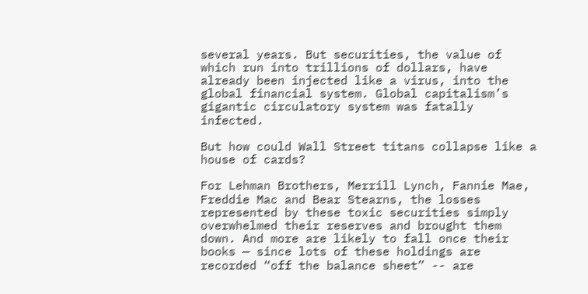several years. But securities, the value of which run into trillions of dollars, have already been injected like a virus, into the global financial system. Global capitalism’s gigantic circulatory system was fatally infected.

But how could Wall Street titans collapse like a house of cards?

For Lehman Brothers, Merrill Lynch, Fannie Mae, Freddie Mac and Bear Stearns, the losses represented by these toxic securities simply overwhelmed their reserves and brought them down. And more are likely to fall once their books — since lots of these holdings are recorded “off the balance sheet” -- are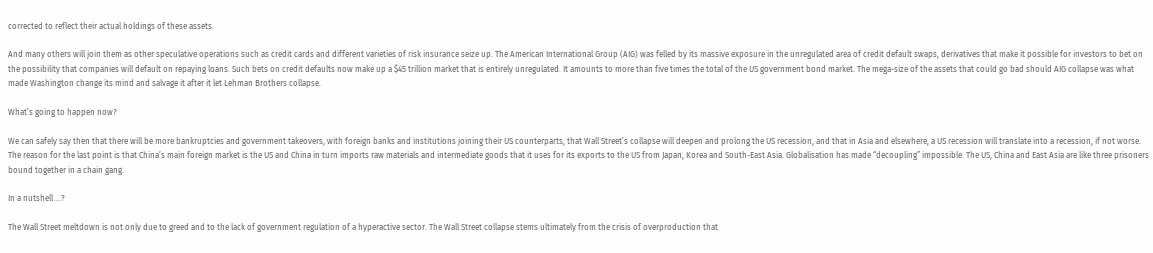corrected to reflect their actual holdings of these assets.

And many others will join them as other speculative operations such as credit cards and different varieties of risk insurance seize up. The American International Group (AIG) was felled by its massive exposure in the unregulated area of credit default swaps, derivatives that make it possible for investors to bet on the possibility that companies will default on repaying loans. Such bets on credit defaults now make up a $45 trillion market that is entirely unregulated. It amounts to more than five times the total of the US government bond market. The mega-size of the assets that could go bad should AIG collapse was what made Washington change its mind and salvage it after it let Lehman Brothers collapse.

What’s going to happen now?

We can safely say then that there will be more bankruptcies and government takeovers, with foreign banks and institutions joining their US counterparts, that Wall Street’s collapse will deepen and prolong the US recession, and that in Asia and elsewhere, a US recession will translate into a recession, if not worse. The reason for the last point is that China’s main foreign market is the US and China in turn imports raw materials and intermediate goods that it uses for its exports to the US from Japan, Korea and South-East Asia. Globalisation has made “decoupling” impossible. The US, China and East Asia are like three prisoners bound together in a chain gang.

In a nutshell …?

The Wall Street meltdown is not only due to greed and to the lack of government regulation of a hyperactive sector. The Wall Street collapse stems ultimately from the crisis of overproduction that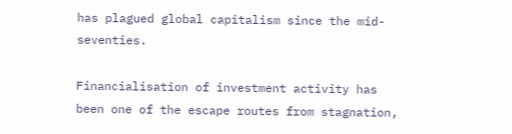has plagued global capitalism since the mid-seventies.

Financialisation of investment activity has been one of the escape routes from stagnation,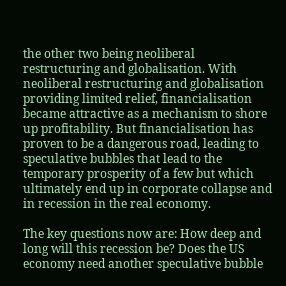the other two being neoliberal restructuring and globalisation. With neoliberal restructuring and globalisation providing limited relief, financialisation became attractive as a mechanism to shore up profitability. But financialisation has proven to be a dangerous road, leading to speculative bubbles that lead to the temporary prosperity of a few but which ultimately end up in corporate collapse and in recession in the real economy.

The key questions now are: How deep and long will this recession be? Does the US economy need another speculative bubble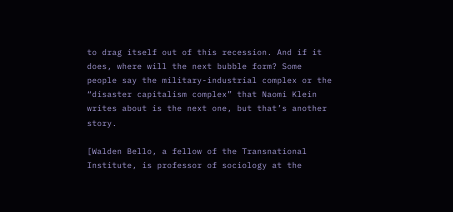to drag itself out of this recession. And if it does, where will the next bubble form? Some people say the military-industrial complex or the “disaster capitalism complex” that Naomi Klein writes about is the next one, but that’s another story.

[Walden Bello, a fellow of the Transnational Institute, is professor of sociology at the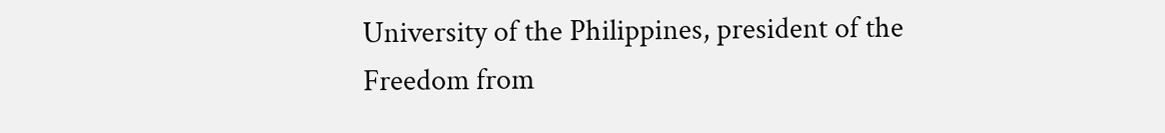University of the Philippines, president of the Freedom from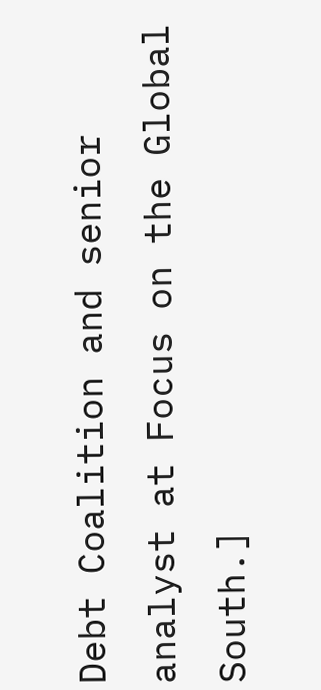Debt Coalition and senior analyst at Focus on the Global South.]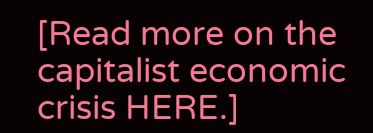[Read more on the capitalist economic crisis HERE.]